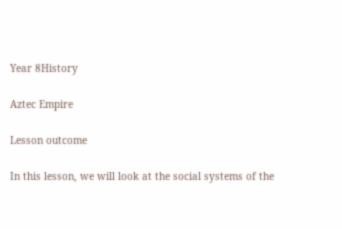Year 8History

Aztec Empire

Lesson outcome

In this lesson, we will look at the social systems of the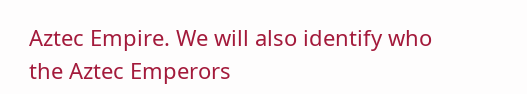Aztec Empire. We will also identify who the Aztec Emperors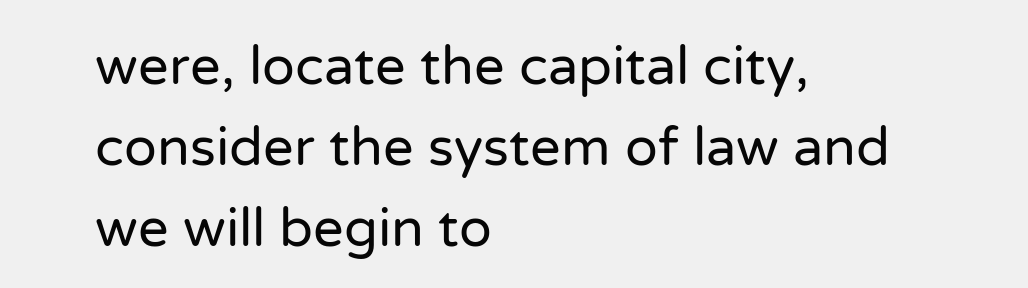were, locate the capital city, consider the system of law and we will begin to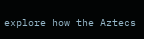explore how the Aztecs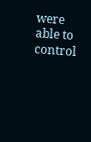were able to control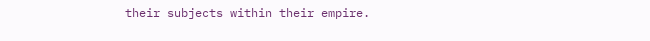their subjects within their empire.